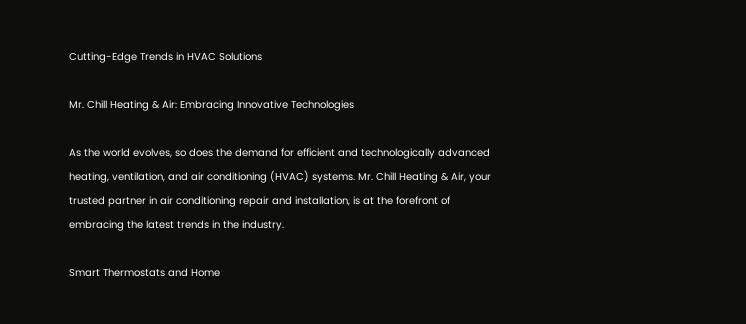Cutting-Edge Trends in HVAC Solutions

Mr. Chill Heating & Air: Embracing Innovative Technologies

As the world evolves, so does the demand for efficient and technologically advanced heating, ventilation, and air conditioning (HVAC) systems. Mr. Chill Heating & Air, your trusted partner in air conditioning repair and installation, is at the forefront of embracing the latest trends in the industry.

Smart Thermostats and Home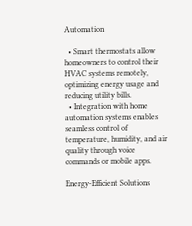Automation

  • Smart thermostats allow homeowners to control their HVAC systems remotely, optimizing energy usage and reducing utility bills.
  • Integration with home automation systems enables seamless control of temperature, humidity, and air quality through voice commands or mobile apps.

Energy-Efficient Solutions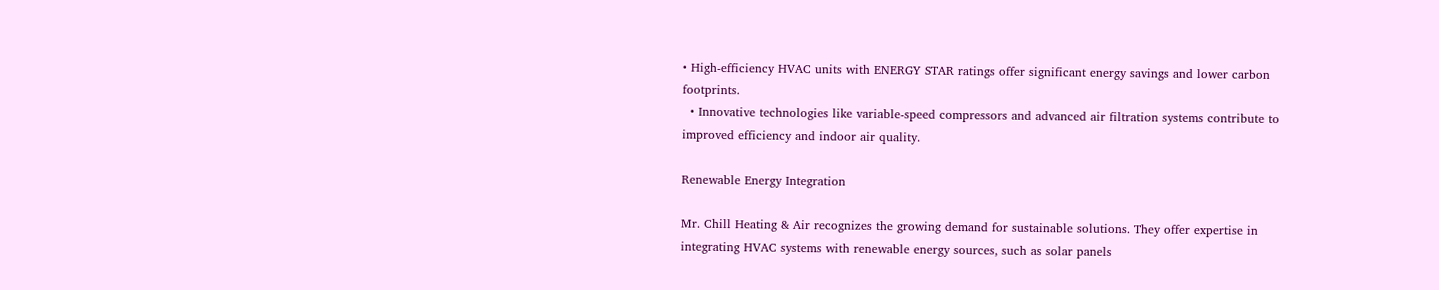• High-efficiency HVAC units with ENERGY STAR ratings offer significant energy savings and lower carbon footprints.
  • Innovative technologies like variable-speed compressors and advanced air filtration systems contribute to improved efficiency and indoor air quality.

Renewable Energy Integration

Mr. Chill Heating & Air recognizes the growing demand for sustainable solutions. They offer expertise in integrating HVAC systems with renewable energy sources, such as solar panels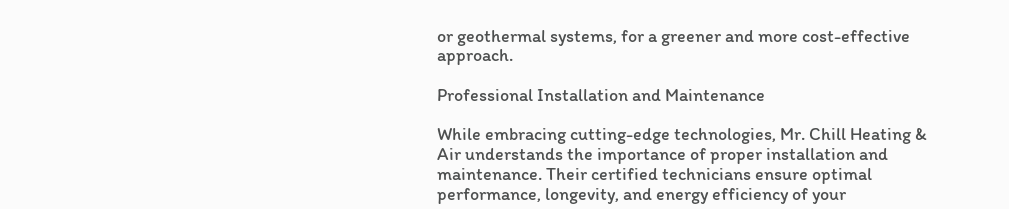or geothermal systems, for a greener and more cost-effective approach.

Professional Installation and Maintenance

While embracing cutting-edge technologies, Mr. Chill Heating & Air understands the importance of proper installation and maintenance. Their certified technicians ensure optimal performance, longevity, and energy efficiency of your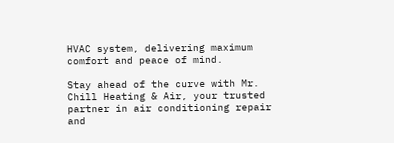HVAC system, delivering maximum comfort and peace of mind.

Stay ahead of the curve with Mr. Chill Heating & Air, your trusted partner in air conditioning repair and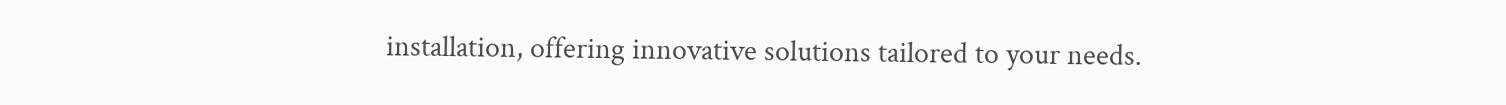installation, offering innovative solutions tailored to your needs.